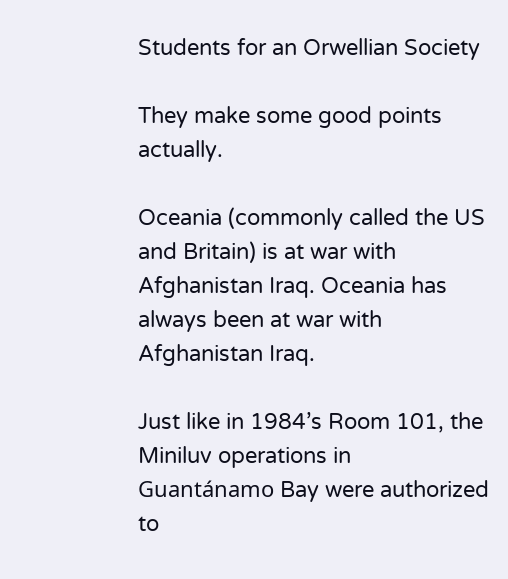Students for an Orwellian Society

They make some good points actually.

Oceania (commonly called the US and Britain) is at war with Afghanistan Iraq. Oceania has always been at war with Afghanistan Iraq.

Just like in 1984’s Room 101, the Miniluv operations in Guantánamo Bay were authorized to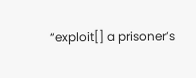“exploit[] a prisoner’s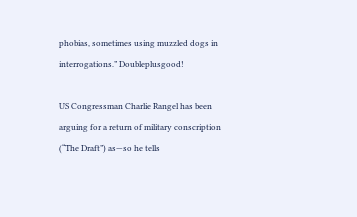phobias, sometimes using muzzled dogs in interrogations.” Doubleplusgood!

US Congressman Charlie Rangel has been arguing for a return of military conscription (“The Draft”) as—so he tells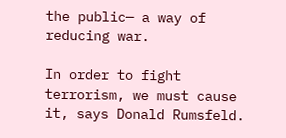the public— a way of reducing war.

In order to fight terrorism, we must cause it, says Donald Rumsfeld.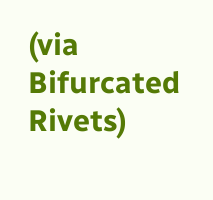(via Bifurcated Rivets)